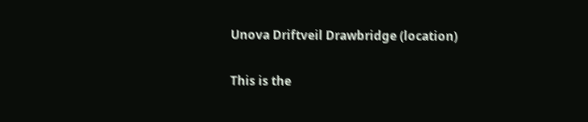Unova Driftveil Drawbridge (location)

This is the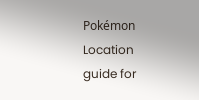Pokémon Location guide for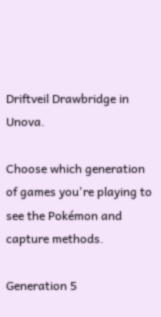Driftveil Drawbridge in Unova.

Choose which generation of games you're playing to see the Pokémon and capture methods.

Generation 5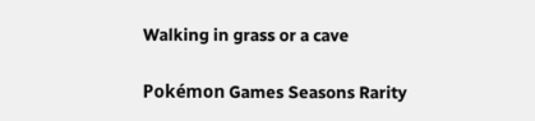Walking in grass or a cave

Pokémon Games Seasons Rarity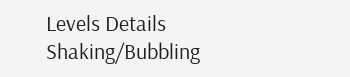Levels Details
Shaking/Bubbling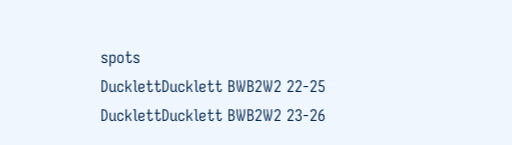spots
DucklettDucklett BWB2W2 22-25
DucklettDucklett BWB2W2 23-26